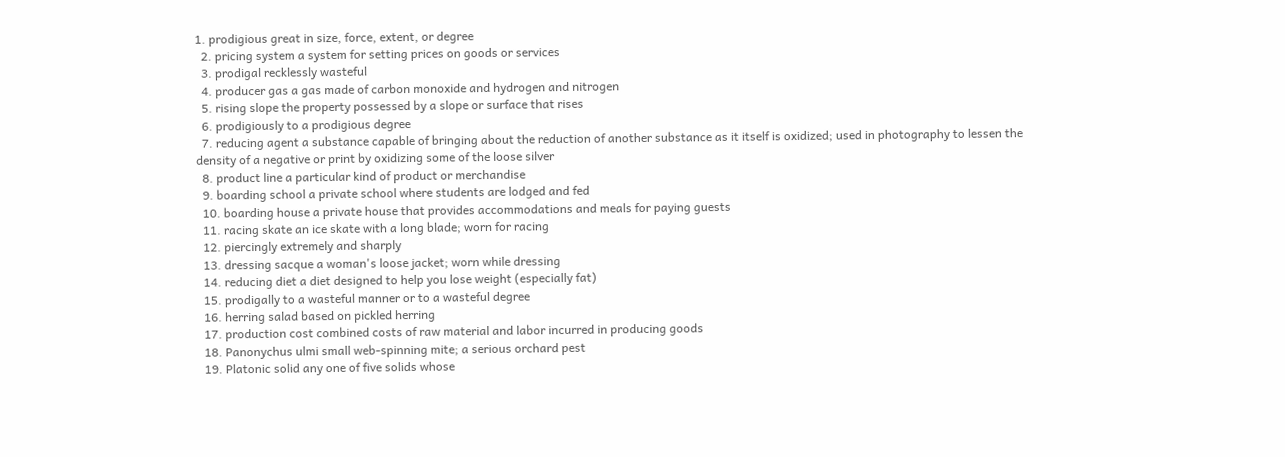1. prodigious great in size, force, extent, or degree
  2. pricing system a system for setting prices on goods or services
  3. prodigal recklessly wasteful
  4. producer gas a gas made of carbon monoxide and hydrogen and nitrogen
  5. rising slope the property possessed by a slope or surface that rises
  6. prodigiously to a prodigious degree
  7. reducing agent a substance capable of bringing about the reduction of another substance as it itself is oxidized; used in photography to lessen the density of a negative or print by oxidizing some of the loose silver
  8. product line a particular kind of product or merchandise
  9. boarding school a private school where students are lodged and fed
  10. boarding house a private house that provides accommodations and meals for paying guests
  11. racing skate an ice skate with a long blade; worn for racing
  12. piercingly extremely and sharply
  13. dressing sacque a woman's loose jacket; worn while dressing
  14. reducing diet a diet designed to help you lose weight (especially fat)
  15. prodigally to a wasteful manner or to a wasteful degree
  16. herring salad based on pickled herring
  17. production cost combined costs of raw material and labor incurred in producing goods
  18. Panonychus ulmi small web-spinning mite; a serious orchard pest
  19. Platonic solid any one of five solids whose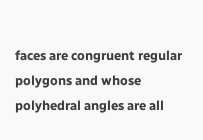faces are congruent regular polygons and whose polyhedral angles are all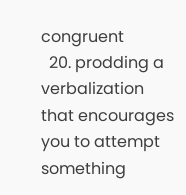congruent
  20. prodding a verbalization that encourages you to attempt something